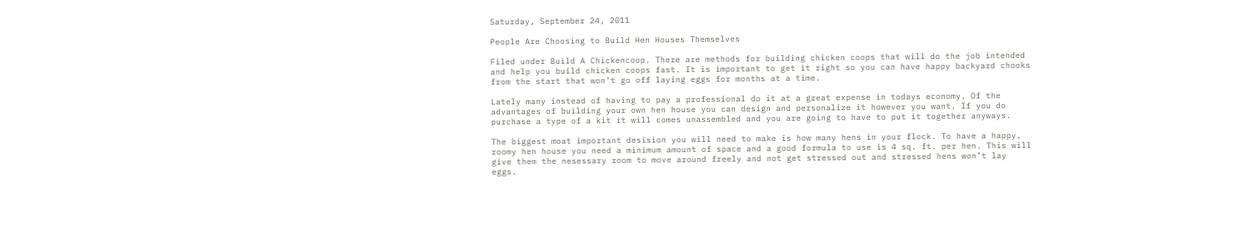Saturday, September 24, 2011

People Are Choosing to Build Hen Houses Themselves

Filed under Build A Chickencoop. There are methods for building chicken coops that will do the job intended and help you build chicken coops fast. It is important to get it right so you can have happy backyard chooks from the start that won’t go off laying eggs for months at a time.

Lately many instead of having to pay a professional do it at a great expense in todays economy. Of the advantages of building your own hen house you can design and personalize it however you want. If you do purchase a type of a kit it will comes unassembled and you are going to have to put it together anyways.

The biggest moat important desision you will need to make is how many hens in your flock. To have a happy, roomy hen house you need a minimum amount of space and a good formula to use is 4 sq. ft. per hen. This will give them the nesessary room to move around freely and not get stressed out and stressed hens won’t lay eggs.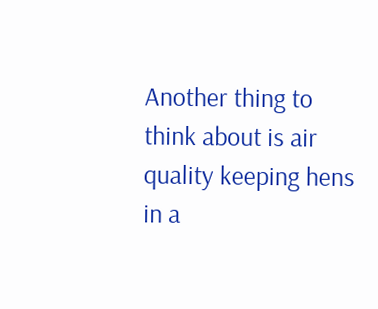Another thing to think about is air quality keeping hens in a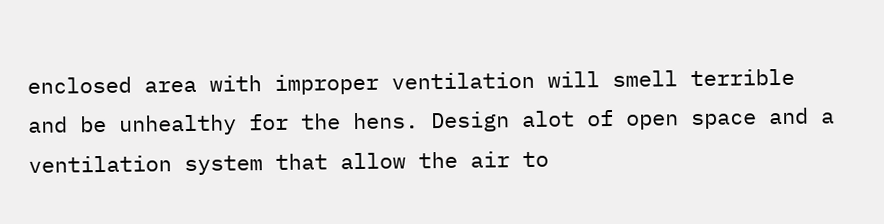enclosed area with improper ventilation will smell terrible and be unhealthy for the hens. Design alot of open space and a ventilation system that allow the air to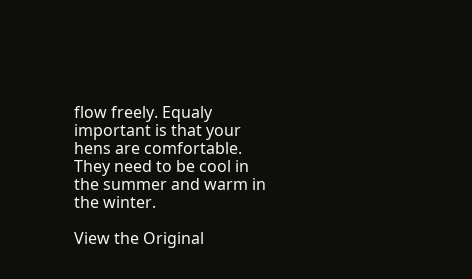flow freely. Equaly important is that your hens are comfortable. They need to be cool in the summer and warm in the winter.

View the Original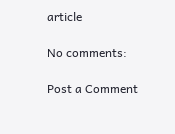article

No comments:

Post a Comment